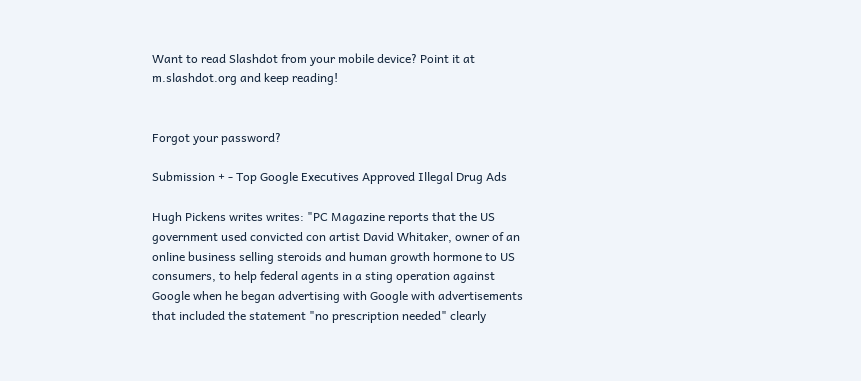Want to read Slashdot from your mobile device? Point it at m.slashdot.org and keep reading!


Forgot your password?

Submission + - Top Google Executives Approved Illegal Drug Ads

Hugh Pickens writes writes: "PC Magazine reports that the US government used convicted con artist David Whitaker, owner of an online business selling steroids and human growth hormone to US consumers, to help federal agents in a sting operation against Google when he began advertising with Google with advertisements that included the statement "no prescription needed" clearly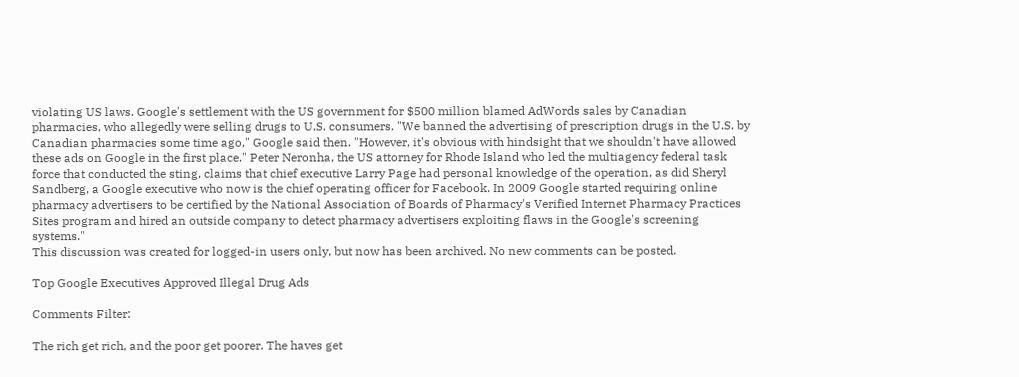violating US laws. Google's settlement with the US government for $500 million blamed AdWords sales by Canadian pharmacies, who allegedly were selling drugs to U.S. consumers. "We banned the advertising of prescription drugs in the U.S. by Canadian pharmacies some time ago," Google said then. "However, it's obvious with hindsight that we shouldn't have allowed these ads on Google in the first place." Peter Neronha, the US attorney for Rhode Island who led the multiagency federal task force that conducted the sting, claims that chief executive Larry Page had personal knowledge of the operation, as did Sheryl Sandberg, a Google executive who now is the chief operating officer for Facebook. In 2009 Google started requiring online pharmacy advertisers to be certified by the National Association of Boards of Pharmacy's Verified Internet Pharmacy Practices Sites program and hired an outside company to detect pharmacy advertisers exploiting flaws in the Google's screening systems."
This discussion was created for logged-in users only, but now has been archived. No new comments can be posted.

Top Google Executives Approved Illegal Drug Ads

Comments Filter:

The rich get rich, and the poor get poorer. The haves get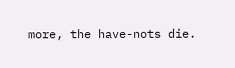more, the have-nots die.